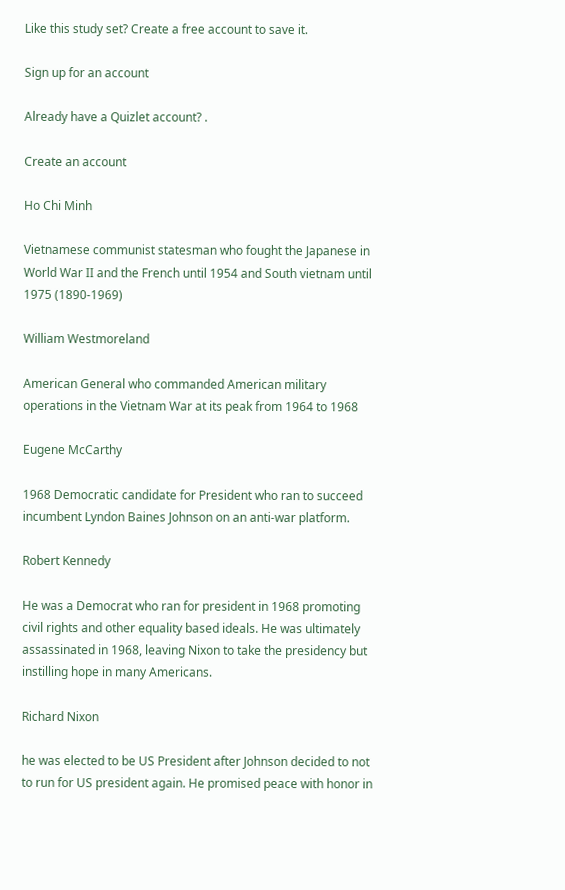Like this study set? Create a free account to save it.

Sign up for an account

Already have a Quizlet account? .

Create an account

Ho Chi Minh

Vietnamese communist statesman who fought the Japanese in World War II and the French until 1954 and South vietnam until 1975 (1890-1969)

William Westmoreland

American General who commanded American military operations in the Vietnam War at its peak from 1964 to 1968

Eugene McCarthy

1968 Democratic candidate for President who ran to succeed incumbent Lyndon Baines Johnson on an anti-war platform.

Robert Kennedy

He was a Democrat who ran for president in 1968 promoting civil rights and other equality based ideals. He was ultimately assassinated in 1968, leaving Nixon to take the presidency but instilling hope in many Americans.

Richard Nixon

he was elected to be US President after Johnson decided to not to run for US president again. He promised peace with honor in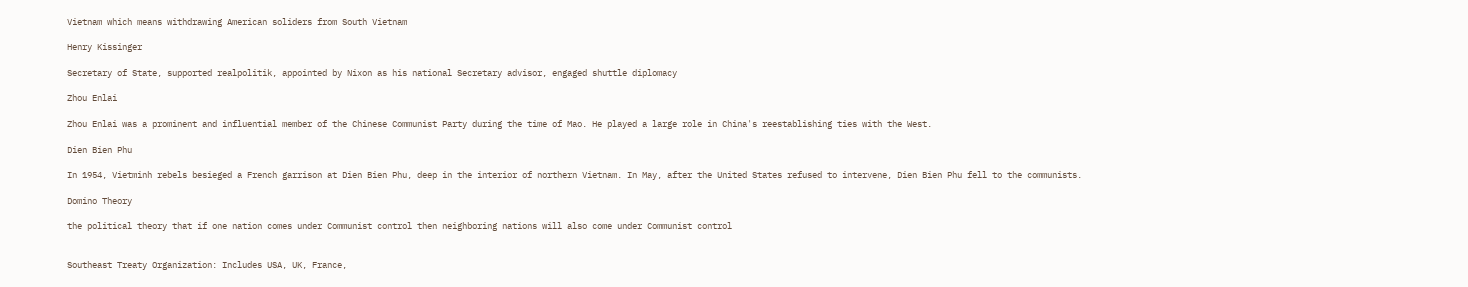Vietnam which means withdrawing American soliders from South Vietnam

Henry Kissinger

Secretary of State, supported realpolitik, appointed by Nixon as his national Secretary advisor, engaged shuttle diplomacy

Zhou Enlai

Zhou Enlai was a prominent and influential member of the Chinese Communist Party during the time of Mao. He played a large role in China's reestablishing ties with the West.

Dien Bien Phu

In 1954, Vietminh rebels besieged a French garrison at Dien Bien Phu, deep in the interior of northern Vietnam. In May, after the United States refused to intervene, Dien Bien Phu fell to the communists.

Domino Theory

the political theory that if one nation comes under Communist control then neighboring nations will also come under Communist control


Southeast Treaty Organization: Includes USA, UK, France,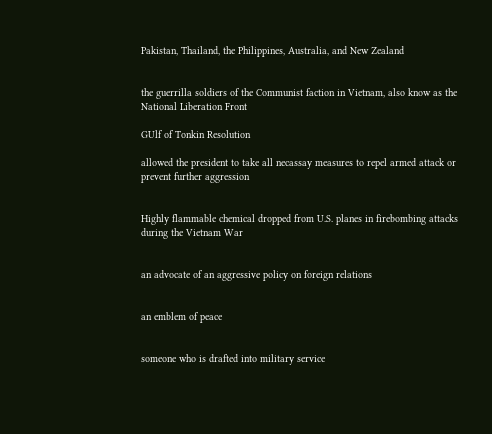Pakistan, Thailand, the Philippines, Australia, and New Zealand


the guerrilla soldiers of the Communist faction in Vietnam, also know as the National Liberation Front

GUlf of Tonkin Resolution

allowed the president to take all necassay measures to repel armed attack or prevent further aggression


Highly flammable chemical dropped from U.S. planes in firebombing attacks during the Vietnam War


an advocate of an aggressive policy on foreign relations


an emblem of peace


someone who is drafted into military service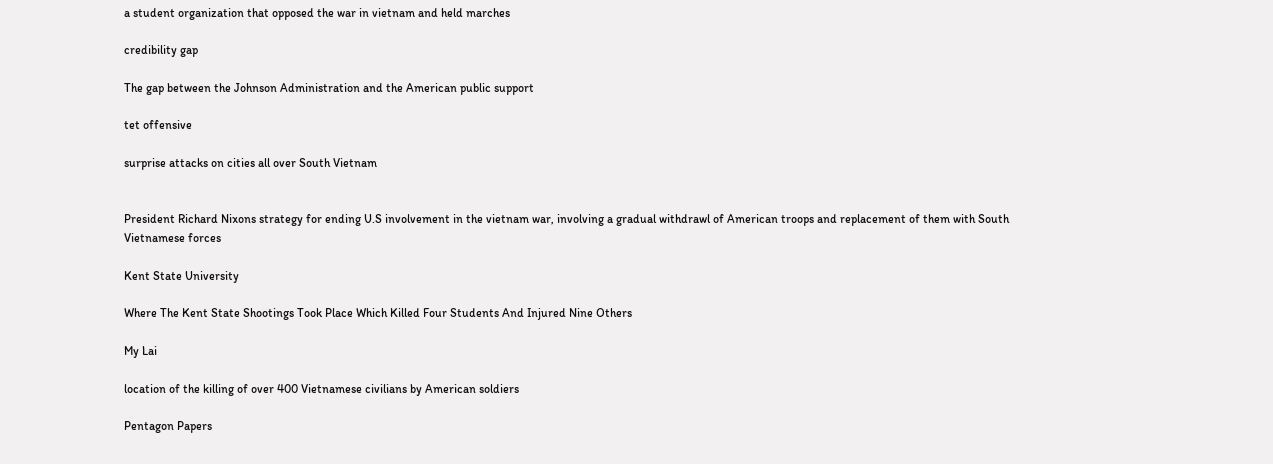a student organization that opposed the war in vietnam and held marches

credibility gap

The gap between the Johnson Administration and the American public support

tet offensive

surprise attacks on cities all over South Vietnam


President Richard Nixons strategy for ending U.S involvement in the vietnam war, involving a gradual withdrawl of American troops and replacement of them with South Vietnamese forces

Kent State University

Where The Kent State Shootings Took Place Which Killed Four Students And Injured Nine Others

My Lai

location of the killing of over 400 Vietnamese civilians by American soldiers

Pentagon Papers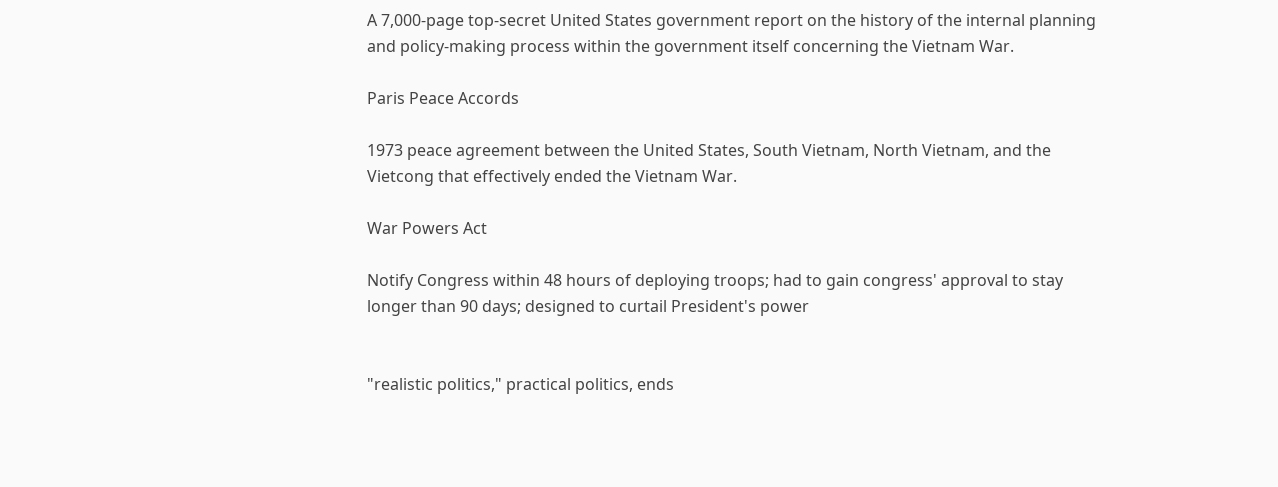A 7,000-page top-secret United States government report on the history of the internal planning and policy-making process within the government itself concerning the Vietnam War.

Paris Peace Accords

1973 peace agreement between the United States, South Vietnam, North Vietnam, and the Vietcong that effectively ended the Vietnam War.

War Powers Act

Notify Congress within 48 hours of deploying troops; had to gain congress' approval to stay longer than 90 days; designed to curtail President's power


"realistic politics," practical politics, ends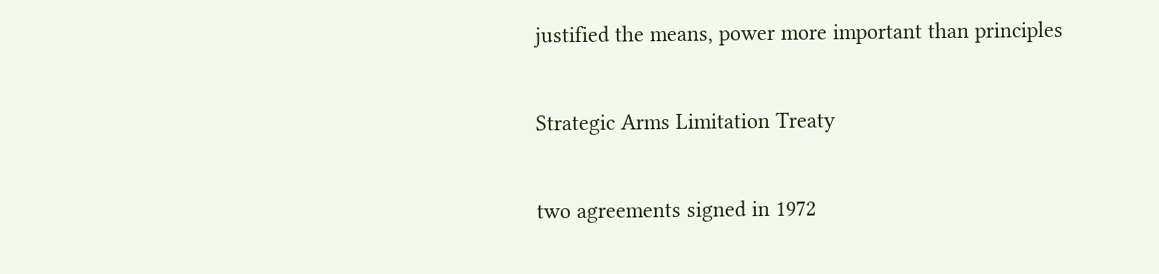justified the means, power more important than principles

Strategic Arms Limitation Treaty

two agreements signed in 1972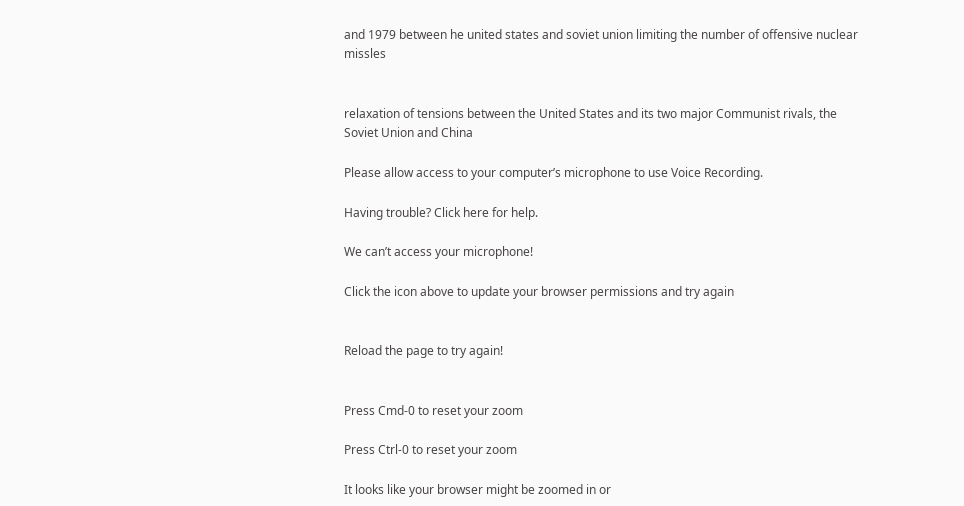and 1979 between he united states and soviet union limiting the number of offensive nuclear missles


relaxation of tensions between the United States and its two major Communist rivals, the Soviet Union and China

Please allow access to your computer’s microphone to use Voice Recording.

Having trouble? Click here for help.

We can’t access your microphone!

Click the icon above to update your browser permissions and try again


Reload the page to try again!


Press Cmd-0 to reset your zoom

Press Ctrl-0 to reset your zoom

It looks like your browser might be zoomed in or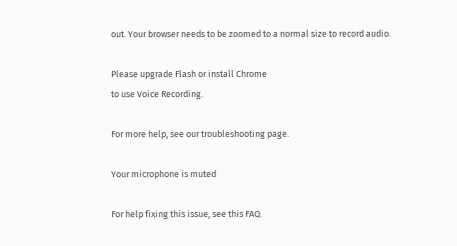out. Your browser needs to be zoomed to a normal size to record audio.

Please upgrade Flash or install Chrome
to use Voice Recording.

For more help, see our troubleshooting page.

Your microphone is muted

For help fixing this issue, see this FAQ.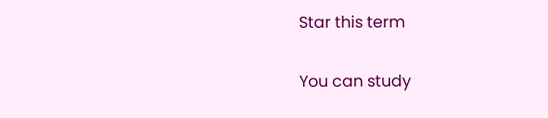Star this term

You can study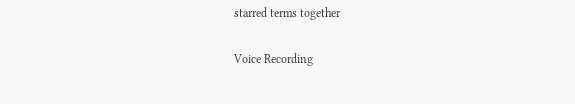starred terms together

Voice Recording